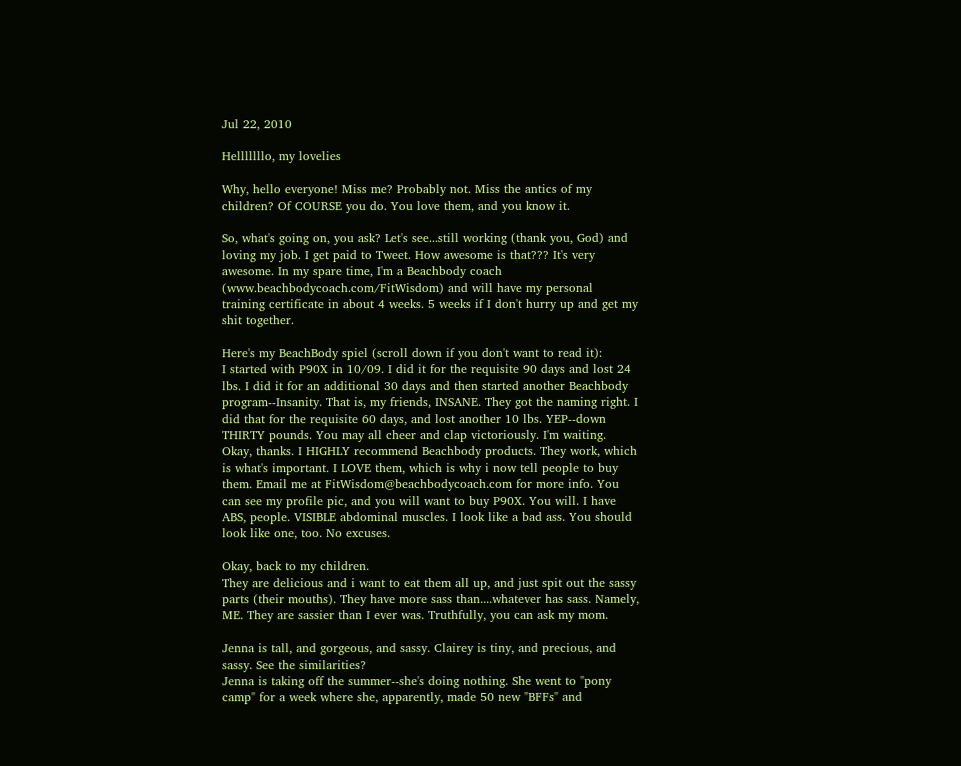Jul 22, 2010

Helllllllo, my lovelies

Why, hello everyone! Miss me? Probably not. Miss the antics of my children? Of COURSE you do. You love them, and you know it.

So, what's going on, you ask? Let's see...still working (thank you, God) and loving my job. I get paid to Tweet. How awesome is that??? It's very awesome. In my spare time, I'm a Beachbody coach (www.beachbodycoach.com/FitWisdom) and will have my personal training certificate in about 4 weeks. 5 weeks if I don't hurry up and get my shit together.

Here's my BeachBody spiel (scroll down if you don't want to read it):
I started with P90X in 10/09. I did it for the requisite 90 days and lost 24 lbs. I did it for an additional 30 days and then started another Beachbody program--Insanity. That is, my friends, INSANE. They got the naming right. I did that for the requisite 60 days, and lost another 10 lbs. YEP--down THIRTY pounds. You may all cheer and clap victoriously. I'm waiting. Okay, thanks. I HIGHLY recommend Beachbody products. They work, which is what's important. I LOVE them, which is why i now tell people to buy them. Email me at FitWisdom@beachbodycoach.com for more info. You can see my profile pic, and you will want to buy P90X. You will. I have ABS, people. VISIBLE abdominal muscles. I look like a bad ass. You should look like one, too. No excuses.

Okay, back to my children.
They are delicious and i want to eat them all up, and just spit out the sassy parts (their mouths). They have more sass than....whatever has sass. Namely, ME. They are sassier than I ever was. Truthfully, you can ask my mom.

Jenna is tall, and gorgeous, and sassy. Clairey is tiny, and precious, and sassy. See the similarities?
Jenna is taking off the summer--she's doing nothing. She went to "pony camp" for a week where she, apparently, made 50 new "BFFs" and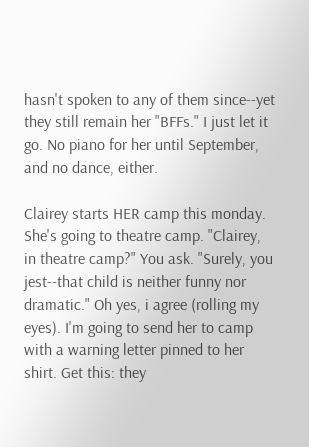hasn't spoken to any of them since--yet they still remain her "BFFs." I just let it go. No piano for her until September, and no dance, either.

Clairey starts HER camp this monday. She's going to theatre camp. "Clairey, in theatre camp?" You ask. "Surely, you jest--that child is neither funny nor dramatic." Oh yes, i agree (rolling my eyes). I'm going to send her to camp with a warning letter pinned to her shirt. Get this: they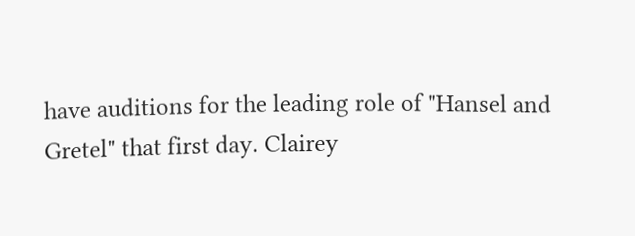have auditions for the leading role of "Hansel and Gretel" that first day. Clairey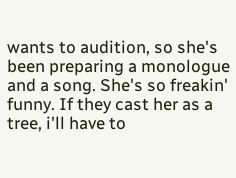wants to audition, so she's been preparing a monologue and a song. She's so freakin' funny. If they cast her as a tree, i'll have to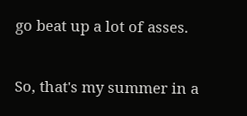go beat up a lot of asses.

So, that's my summer in a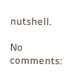nutshell.

No comments: